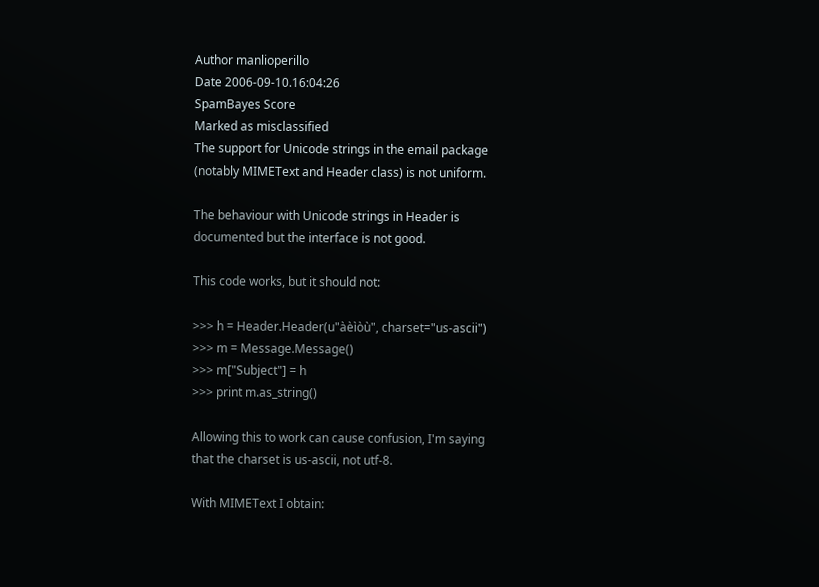Author manlioperillo
Date 2006-09-10.16:04:26
SpamBayes Score
Marked as misclassified
The support for Unicode strings in the email package
(notably MIMEText and Header class) is not uniform.

The behaviour with Unicode strings in Header is
documented but the interface is not good.

This code works, but it should not:

>>> h = Header.Header(u"àèìòù", charset="us-ascii")
>>> m = Message.Message()
>>> m["Subject"] = h
>>> print m.as_string()

Allowing this to work can cause confusion, I'm saying
that the charset is us-ascii, not utf-8.

With MIMEText I obtain: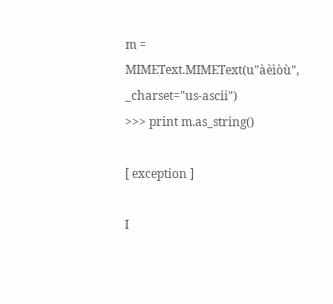m = MIMEText.MIMEText(u"àèìòù", _charset="us-ascii")
>>> print m.as_string()

[ exception ]

I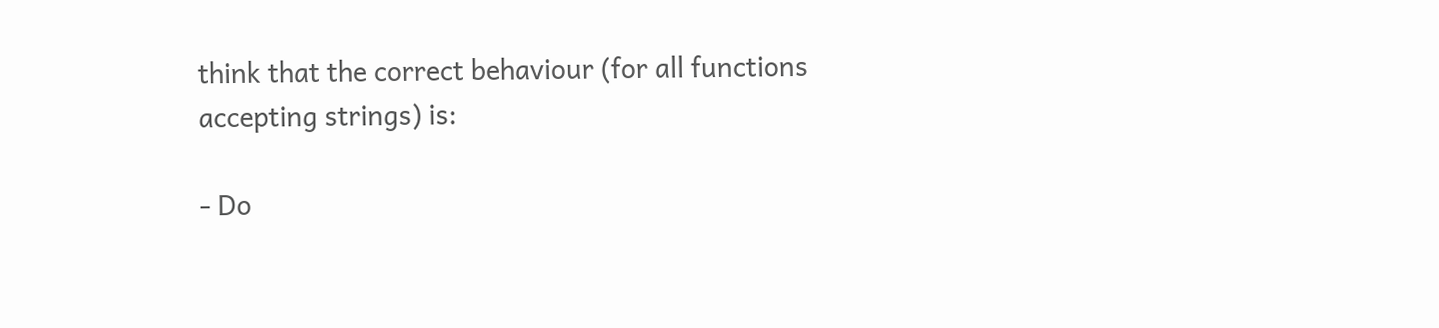think that the correct behaviour (for all functions
accepting strings) is:

- Do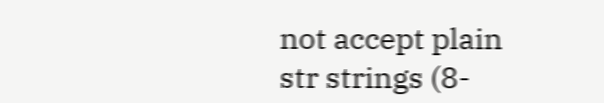not accept plain str strings (8-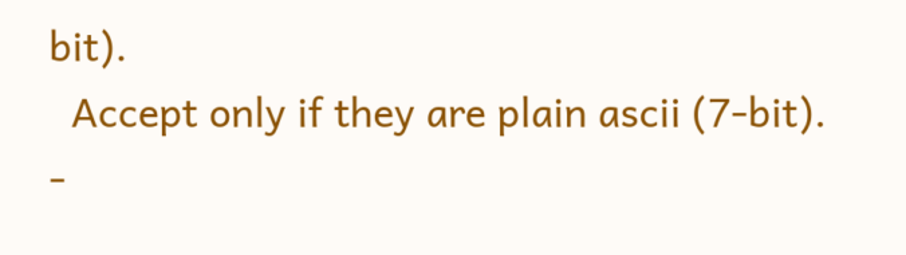bit).
  Accept only if they are plain ascii (7-bit).
-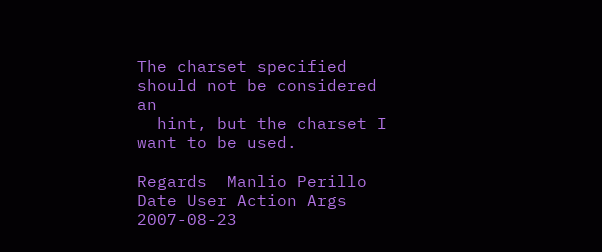The charset specified should not be considered an
  hint, but the charset I want to be used.

Regards  Manlio Perillo
Date User Action Args
2007-08-23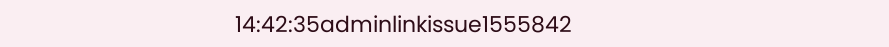14:42:35adminlinkissue1555842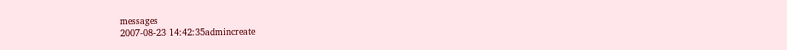messages
2007-08-23 14:42:35admincreate